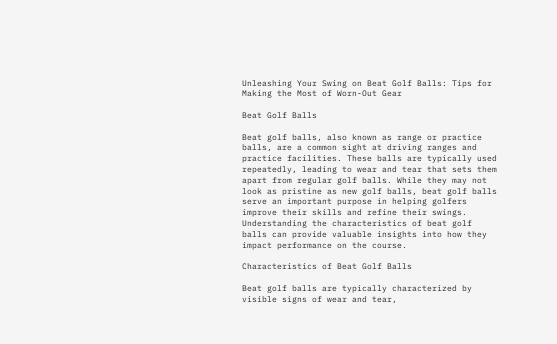Unleashing Your Swing on Beat Golf Balls: Tips for Making the Most of Worn-Out Gear

Beat Golf Balls

Beat golf balls, also known as range or practice balls, are a common sight at driving ranges and practice facilities. These balls are typically used repeatedly, leading to wear and tear that sets them apart from regular golf balls. While they may not look as pristine as new golf balls, beat golf balls serve an important purpose in helping golfers improve their skills and refine their swings. Understanding the characteristics of beat golf balls can provide valuable insights into how they impact performance on the course.

Characteristics of Beat Golf Balls

Beat golf balls are typically characterized by visible signs of wear and tear,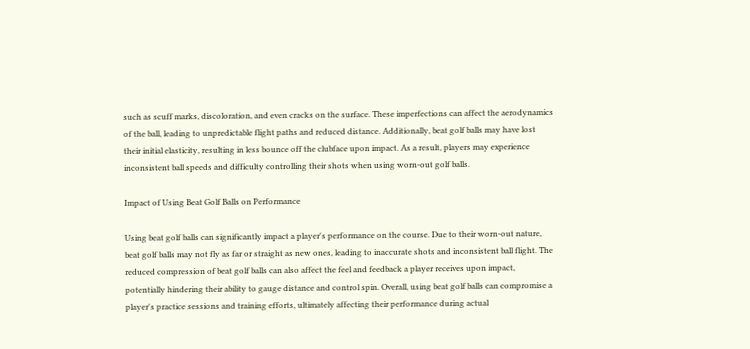such as scuff marks, discoloration, and even cracks on the surface. These imperfections can affect the aerodynamics of the ball, leading to unpredictable flight paths and reduced distance. Additionally, beat golf balls may have lost their initial elasticity, resulting in less bounce off the clubface upon impact. As a result, players may experience inconsistent ball speeds and difficulty controlling their shots when using worn-out golf balls.

Impact of Using Beat Golf Balls on Performance

Using beat golf balls can significantly impact a player's performance on the course. Due to their worn-out nature, beat golf balls may not fly as far or straight as new ones, leading to inaccurate shots and inconsistent ball flight. The reduced compression of beat golf balls can also affect the feel and feedback a player receives upon impact, potentially hindering their ability to gauge distance and control spin. Overall, using beat golf balls can compromise a player's practice sessions and training efforts, ultimately affecting their performance during actual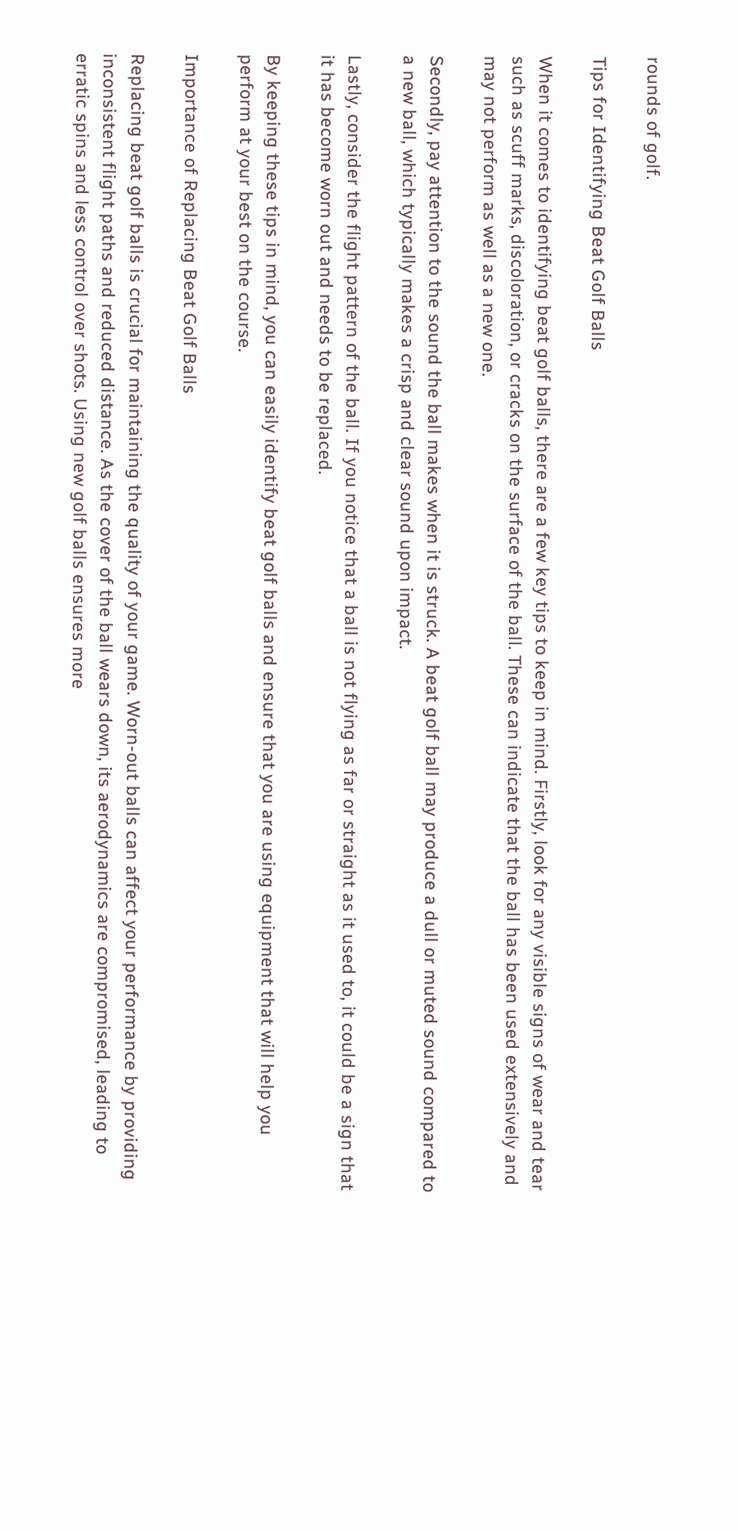rounds of golf.

Tips for Identifying Beat Golf Balls

When it comes to identifying beat golf balls, there are a few key tips to keep in mind. Firstly, look for any visible signs of wear and tear such as scuff marks, discoloration, or cracks on the surface of the ball. These can indicate that the ball has been used extensively and may not perform as well as a new one.

Secondly, pay attention to the sound the ball makes when it is struck. A beat golf ball may produce a dull or muted sound compared to a new ball, which typically makes a crisp and clear sound upon impact.

Lastly, consider the flight pattern of the ball. If you notice that a ball is not flying as far or straight as it used to, it could be a sign that it has become worn out and needs to be replaced.

By keeping these tips in mind, you can easily identify beat golf balls and ensure that you are using equipment that will help you perform at your best on the course.

Importance of Replacing Beat Golf Balls

Replacing beat golf balls is crucial for maintaining the quality of your game. Worn-out balls can affect your performance by providing inconsistent flight paths and reduced distance. As the cover of the ball wears down, its aerodynamics are compromised, leading to erratic spins and less control over shots. Using new golf balls ensures more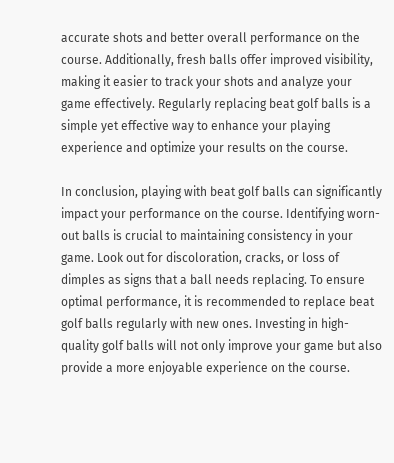accurate shots and better overall performance on the course. Additionally, fresh balls offer improved visibility, making it easier to track your shots and analyze your game effectively. Regularly replacing beat golf balls is a simple yet effective way to enhance your playing experience and optimize your results on the course.

In conclusion, playing with beat golf balls can significantly impact your performance on the course. Identifying worn-out balls is crucial to maintaining consistency in your game. Look out for discoloration, cracks, or loss of dimples as signs that a ball needs replacing. To ensure optimal performance, it is recommended to replace beat golf balls regularly with new ones. Investing in high-quality golf balls will not only improve your game but also provide a more enjoyable experience on the course.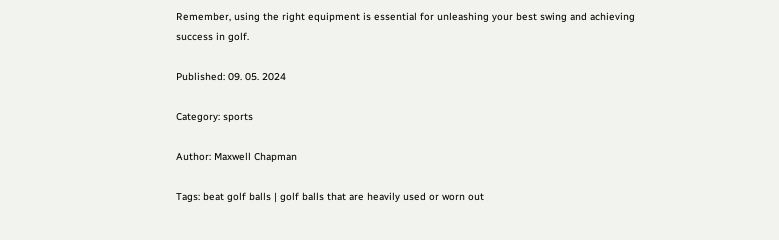Remember, using the right equipment is essential for unleashing your best swing and achieving success in golf.

Published: 09. 05. 2024

Category: sports

Author: Maxwell Chapman

Tags: beat golf balls | golf balls that are heavily used or worn out